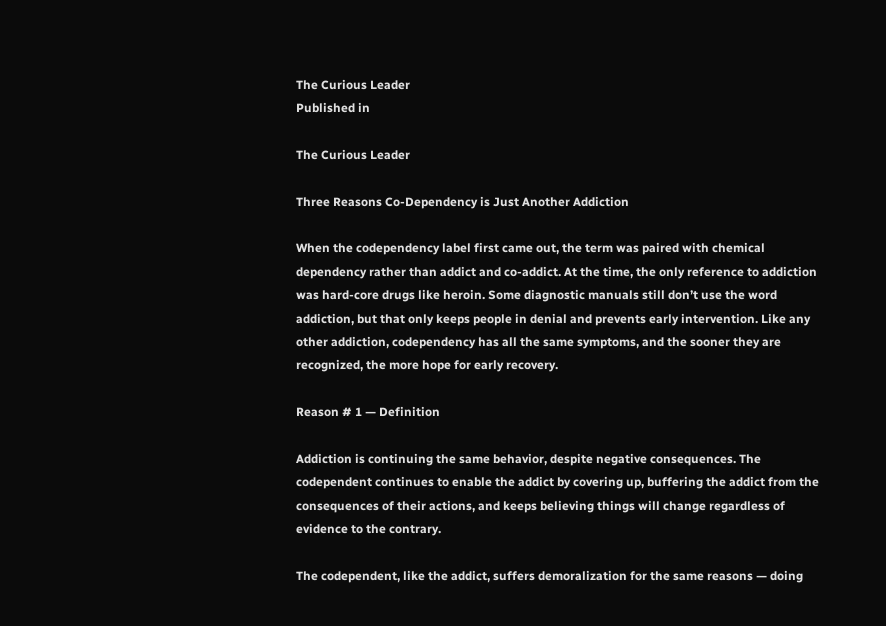The Curious Leader
Published in

The Curious Leader

Three Reasons Co-Dependency is Just Another Addiction

When the codependency label first came out, the term was paired with chemical dependency rather than addict and co-addict. At the time, the only reference to addiction was hard-core drugs like heroin. Some diagnostic manuals still don’t use the word addiction, but that only keeps people in denial and prevents early intervention. Like any other addiction, codependency has all the same symptoms, and the sooner they are recognized, the more hope for early recovery.

Reason # 1 — Definition

Addiction is continuing the same behavior, despite negative consequences. The codependent continues to enable the addict by covering up, buffering the addict from the consequences of their actions, and keeps believing things will change regardless of evidence to the contrary.

The codependent, like the addict, suffers demoralization for the same reasons — doing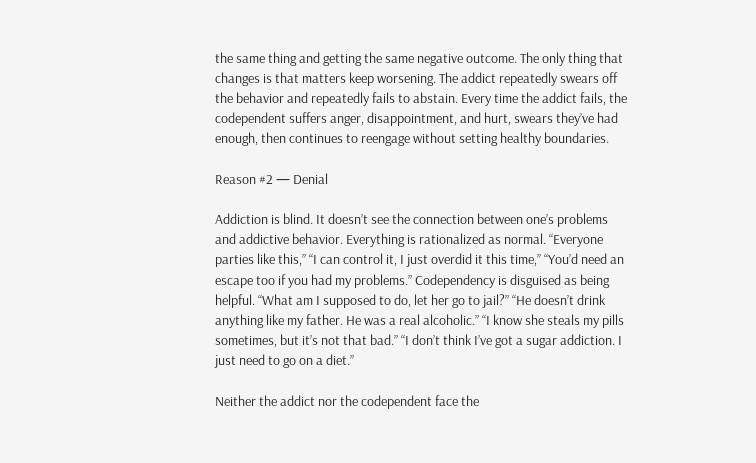the same thing and getting the same negative outcome. The only thing that changes is that matters keep worsening. The addict repeatedly swears off the behavior and repeatedly fails to abstain. Every time the addict fails, the codependent suffers anger, disappointment, and hurt, swears they’ve had enough, then continues to reengage without setting healthy boundaries.

Reason #2 — Denial

Addiction is blind. It doesn’t see the connection between one’s problems and addictive behavior. Everything is rationalized as normal. “Everyone parties like this,” “I can control it, I just overdid it this time,” “You’d need an escape too if you had my problems.” Codependency is disguised as being helpful. “What am I supposed to do, let her go to jail?” “He doesn’t drink anything like my father. He was a real alcoholic.” “I know she steals my pills sometimes, but it’s not that bad.” “I don’t think I’ve got a sugar addiction. I just need to go on a diet.”

Neither the addict nor the codependent face the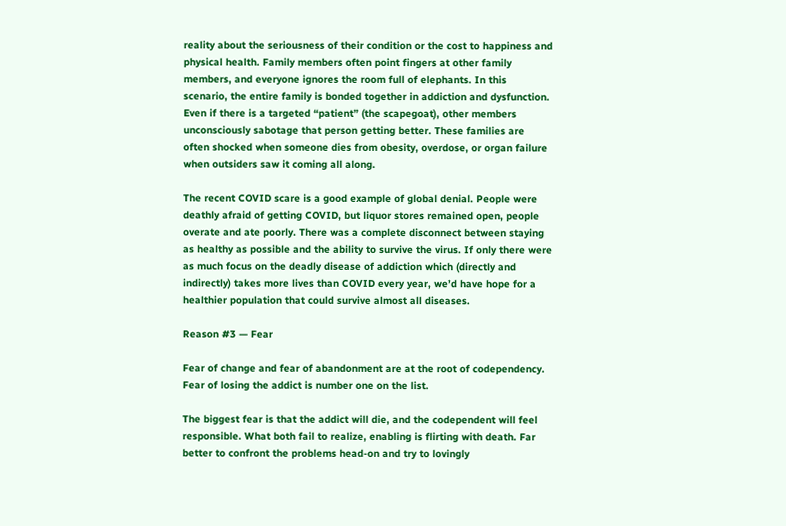reality about the seriousness of their condition or the cost to happiness and physical health. Family members often point fingers at other family members, and everyone ignores the room full of elephants. In this scenario, the entire family is bonded together in addiction and dysfunction. Even if there is a targeted “patient” (the scapegoat), other members unconsciously sabotage that person getting better. These families are often shocked when someone dies from obesity, overdose, or organ failure when outsiders saw it coming all along.

The recent COVID scare is a good example of global denial. People were deathly afraid of getting COVID, but liquor stores remained open, people overate and ate poorly. There was a complete disconnect between staying as healthy as possible and the ability to survive the virus. If only there were as much focus on the deadly disease of addiction which (directly and indirectly) takes more lives than COVID every year, we’d have hope for a healthier population that could survive almost all diseases.

Reason #3 — Fear

Fear of change and fear of abandonment are at the root of codependency. Fear of losing the addict is number one on the list.

The biggest fear is that the addict will die, and the codependent will feel responsible. What both fail to realize, enabling is flirting with death. Far better to confront the problems head-on and try to lovingly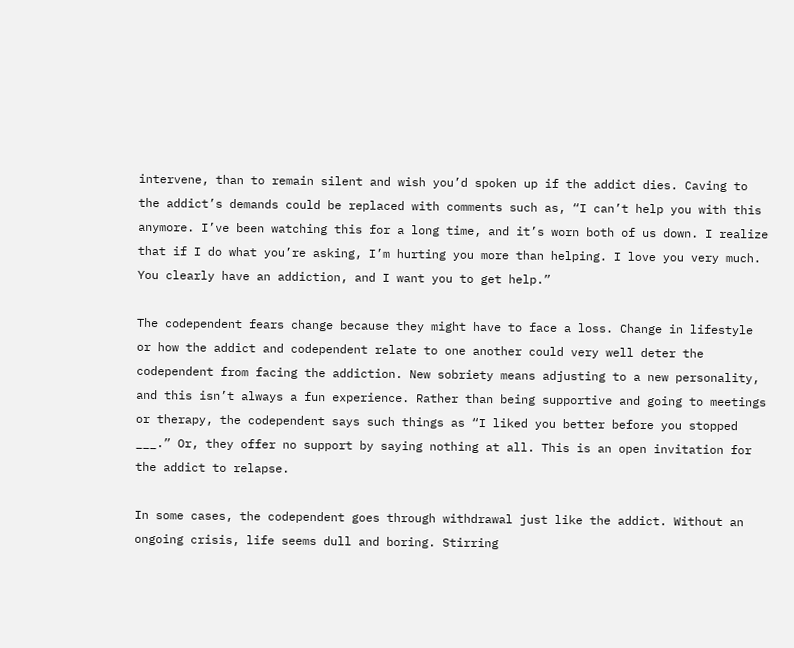intervene, than to remain silent and wish you’d spoken up if the addict dies. Caving to the addict’s demands could be replaced with comments such as, “I can’t help you with this anymore. I’ve been watching this for a long time, and it’s worn both of us down. I realize that if I do what you’re asking, I’m hurting you more than helping. I love you very much. You clearly have an addiction, and I want you to get help.”

The codependent fears change because they might have to face a loss. Change in lifestyle or how the addict and codependent relate to one another could very well deter the codependent from facing the addiction. New sobriety means adjusting to a new personality, and this isn’t always a fun experience. Rather than being supportive and going to meetings or therapy, the codependent says such things as “I liked you better before you stopped ___.” Or, they offer no support by saying nothing at all. This is an open invitation for the addict to relapse.

In some cases, the codependent goes through withdrawal just like the addict. Without an ongoing crisis, life seems dull and boring. Stirring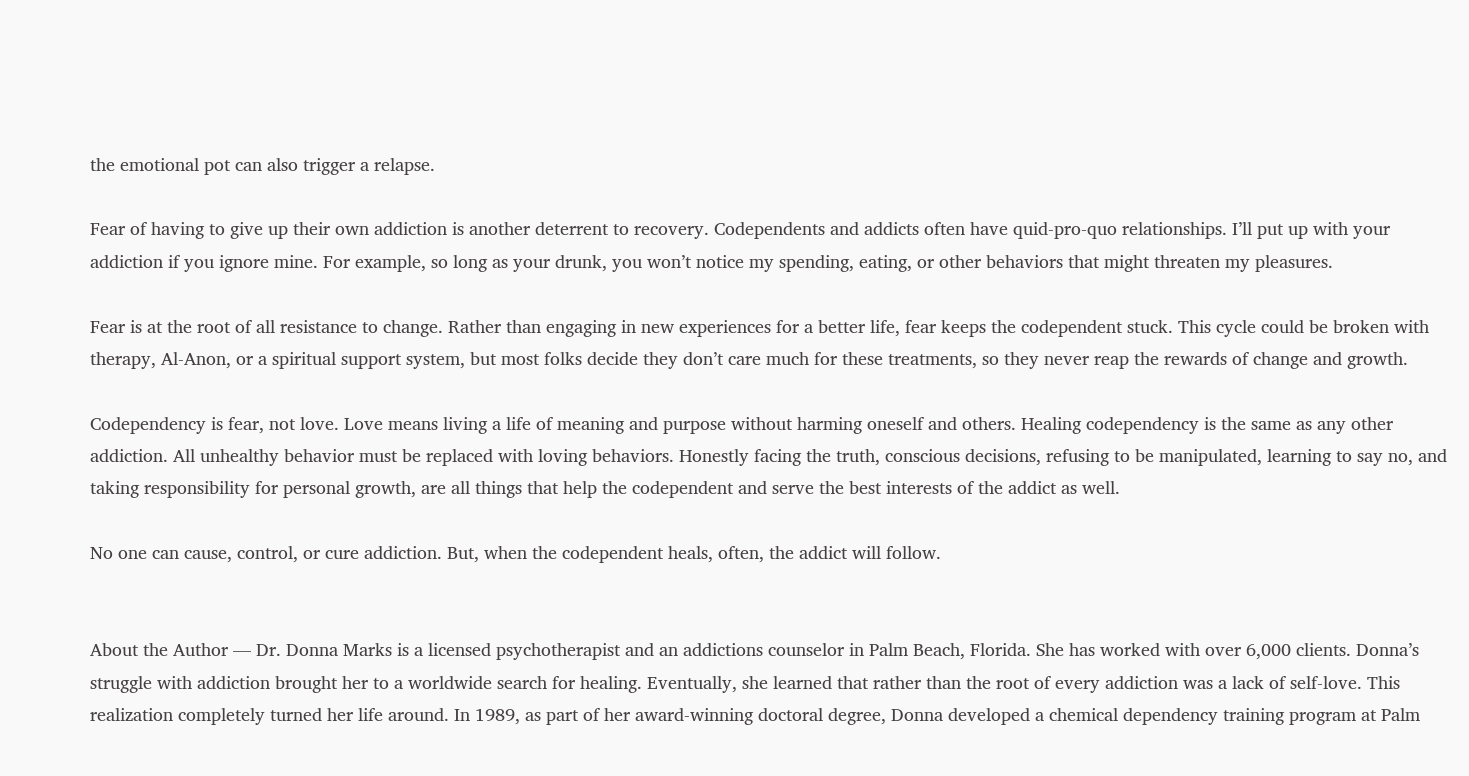the emotional pot can also trigger a relapse.

Fear of having to give up their own addiction is another deterrent to recovery. Codependents and addicts often have quid-pro-quo relationships. I’ll put up with your addiction if you ignore mine. For example, so long as your drunk, you won’t notice my spending, eating, or other behaviors that might threaten my pleasures.

Fear is at the root of all resistance to change. Rather than engaging in new experiences for a better life, fear keeps the codependent stuck. This cycle could be broken with therapy, Al-Anon, or a spiritual support system, but most folks decide they don’t care much for these treatments, so they never reap the rewards of change and growth.

Codependency is fear, not love. Love means living a life of meaning and purpose without harming oneself and others. Healing codependency is the same as any other addiction. All unhealthy behavior must be replaced with loving behaviors. Honestly facing the truth, conscious decisions, refusing to be manipulated, learning to say no, and taking responsibility for personal growth, are all things that help the codependent and serve the best interests of the addict as well.

No one can cause, control, or cure addiction. But, when the codependent heals, often, the addict will follow.


About the Author — Dr. Donna Marks is a licensed psychotherapist and an addictions counselor in Palm Beach, Florida. She has worked with over 6,000 clients. Donna’s struggle with addiction brought her to a worldwide search for healing. Eventually, she learned that rather than the root of every addiction was a lack of self-love. This realization completely turned her life around. In 1989, as part of her award-winning doctoral degree, Donna developed a chemical dependency training program at Palm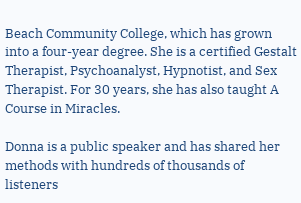Beach Community College, which has grown into a four-year degree. She is a certified Gestalt Therapist, Psychoanalyst, Hypnotist, and Sex Therapist. For 30 years, she has also taught A Course in Miracles.

Donna is a public speaker and has shared her methods with hundreds of thousands of listeners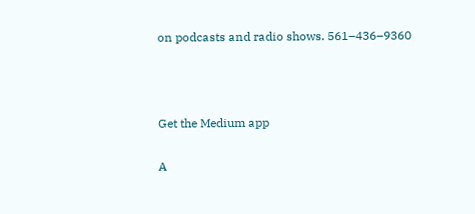on podcasts and radio shows. 561–436–9360



Get the Medium app

A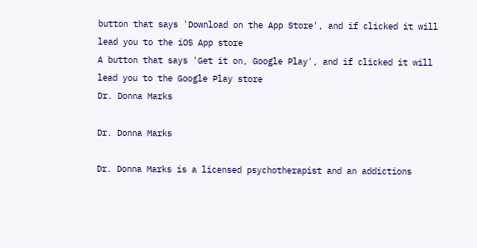button that says 'Download on the App Store', and if clicked it will lead you to the iOS App store
A button that says 'Get it on, Google Play', and if clicked it will lead you to the Google Play store
Dr. Donna Marks

Dr. Donna Marks

Dr. Donna Marks is a licensed psychotherapist and an addictions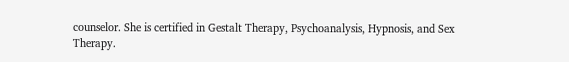counselor. She is certified in Gestalt Therapy, Psychoanalysis, Hypnosis, and Sex Therapy.